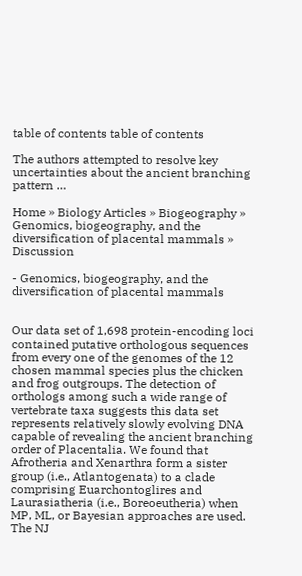table of contents table of contents

The authors attempted to resolve key uncertainties about the ancient branching pattern …

Home » Biology Articles » Biogeography » Genomics, biogeography, and the diversification of placental mammals » Discussion

- Genomics, biogeography, and the diversification of placental mammals


Our data set of 1,698 protein-encoding loci contained putative orthologous sequences from every one of the genomes of the 12 chosen mammal species plus the chicken and frog outgroups. The detection of orthologs among such a wide range of vertebrate taxa suggests this data set represents relatively slowly evolving DNA capable of revealing the ancient branching order of Placentalia. We found that Afrotheria and Xenarthra form a sister group (i.e., Atlantogenata) to a clade comprising Euarchontoglires and Laurasiatheria (i.e., Boreoeutheria) when MP, ML, or Bayesian approaches are used. The NJ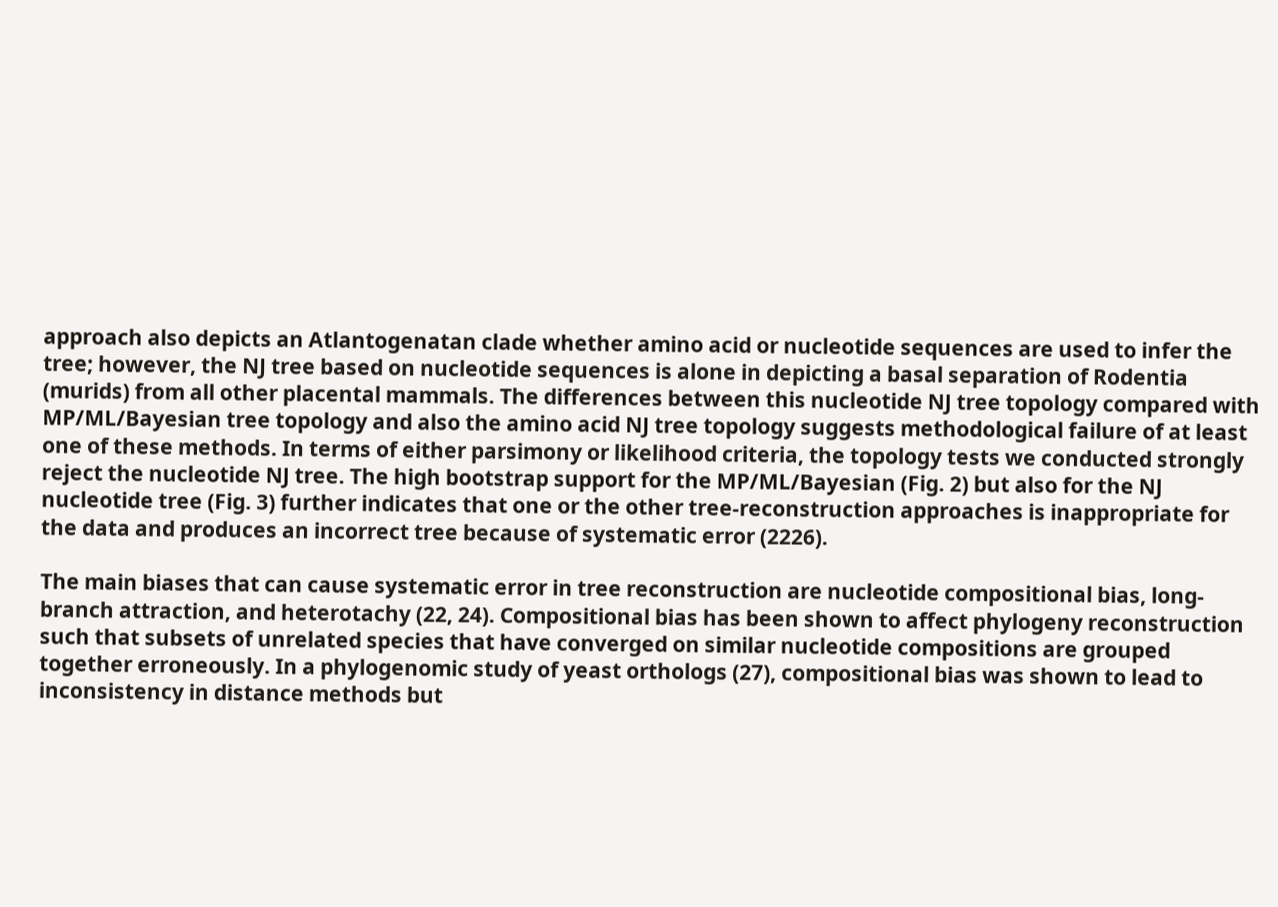approach also depicts an Atlantogenatan clade whether amino acid or nucleotide sequences are used to infer the tree; however, the NJ tree based on nucleotide sequences is alone in depicting a basal separation of Rodentia (murids) from all other placental mammals. The differences between this nucleotide NJ tree topology compared with MP/ML/Bayesian tree topology and also the amino acid NJ tree topology suggests methodological failure of at least one of these methods. In terms of either parsimony or likelihood criteria, the topology tests we conducted strongly reject the nucleotide NJ tree. The high bootstrap support for the MP/ML/Bayesian (Fig. 2) but also for the NJ nucleotide tree (Fig. 3) further indicates that one or the other tree-reconstruction approaches is inappropriate for the data and produces an incorrect tree because of systematic error (2226).

The main biases that can cause systematic error in tree reconstruction are nucleotide compositional bias, long-branch attraction, and heterotachy (22, 24). Compositional bias has been shown to affect phylogeny reconstruction such that subsets of unrelated species that have converged on similar nucleotide compositions are grouped together erroneously. In a phylogenomic study of yeast orthologs (27), compositional bias was shown to lead to inconsistency in distance methods but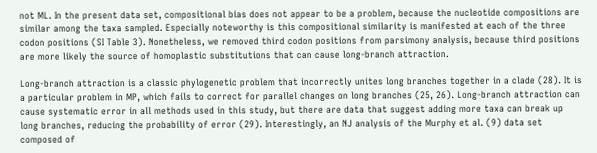not ML. In the present data set, compositional bias does not appear to be a problem, because the nucleotide compositions are similar among the taxa sampled. Especially noteworthy is this compositional similarity is manifested at each of the three codon positions (SI Table 3). Nonetheless, we removed third codon positions from parsimony analysis, because third positions are more likely the source of homoplastic substitutions that can cause long-branch attraction.

Long-branch attraction is a classic phylogenetic problem that incorrectly unites long branches together in a clade (28). It is a particular problem in MP, which fails to correct for parallel changes on long branches (25, 26). Long-branch attraction can cause systematic error in all methods used in this study, but there are data that suggest adding more taxa can break up long branches, reducing the probability of error (29). Interestingly, an NJ analysis of the Murphy et al. (9) data set composed of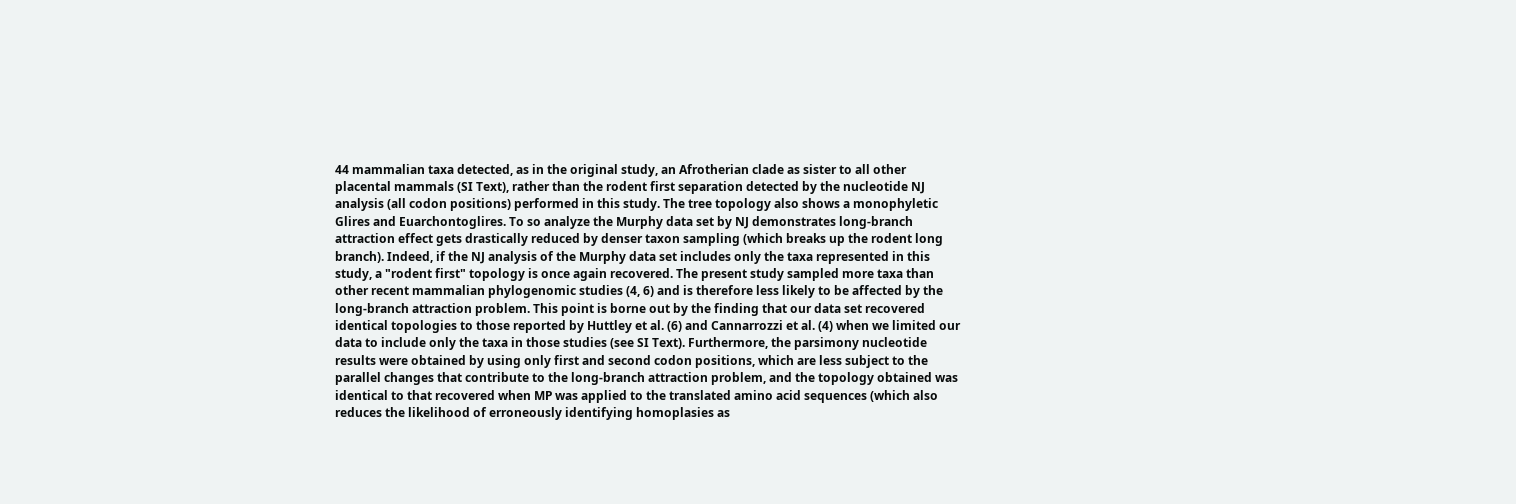44 mammalian taxa detected, as in the original study, an Afrotherian clade as sister to all other placental mammals (SI Text), rather than the rodent first separation detected by the nucleotide NJ analysis (all codon positions) performed in this study. The tree topology also shows a monophyletic Glires and Euarchontoglires. To so analyze the Murphy data set by NJ demonstrates long-branch attraction effect gets drastically reduced by denser taxon sampling (which breaks up the rodent long branch). Indeed, if the NJ analysis of the Murphy data set includes only the taxa represented in this study, a "rodent first" topology is once again recovered. The present study sampled more taxa than other recent mammalian phylogenomic studies (4, 6) and is therefore less likely to be affected by the long-branch attraction problem. This point is borne out by the finding that our data set recovered identical topologies to those reported by Huttley et al. (6) and Cannarrozzi et al. (4) when we limited our data to include only the taxa in those studies (see SI Text). Furthermore, the parsimony nucleotide results were obtained by using only first and second codon positions, which are less subject to the parallel changes that contribute to the long-branch attraction problem, and the topology obtained was identical to that recovered when MP was applied to the translated amino acid sequences (which also reduces the likelihood of erroneously identifying homoplasies as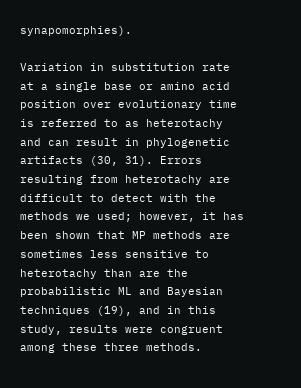synapomorphies).

Variation in substitution rate at a single base or amino acid position over evolutionary time is referred to as heterotachy and can result in phylogenetic artifacts (30, 31). Errors resulting from heterotachy are difficult to detect with the methods we used; however, it has been shown that MP methods are sometimes less sensitive to heterotachy than are the probabilistic ML and Bayesian techniques (19), and in this study, results were congruent among these three methods.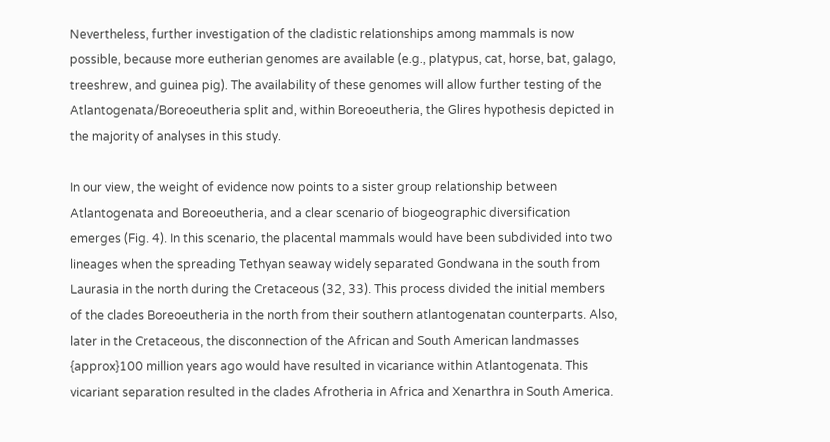Nevertheless, further investigation of the cladistic relationships among mammals is now possible, because more eutherian genomes are available (e.g., platypus, cat, horse, bat, galago, treeshrew, and guinea pig). The availability of these genomes will allow further testing of the Atlantogenata/Boreoeutheria split and, within Boreoeutheria, the Glires hypothesis depicted in the majority of analyses in this study.

In our view, the weight of evidence now points to a sister group relationship between Atlantogenata and Boreoeutheria, and a clear scenario of biogeographic diversification emerges (Fig. 4). In this scenario, the placental mammals would have been subdivided into two lineages when the spreading Tethyan seaway widely separated Gondwana in the south from Laurasia in the north during the Cretaceous (32, 33). This process divided the initial members of the clades Boreoeutheria in the north from their southern atlantogenatan counterparts. Also, later in the Cretaceous, the disconnection of the African and South American landmasses {approx}100 million years ago would have resulted in vicariance within Atlantogenata. This vicariant separation resulted in the clades Afrotheria in Africa and Xenarthra in South America.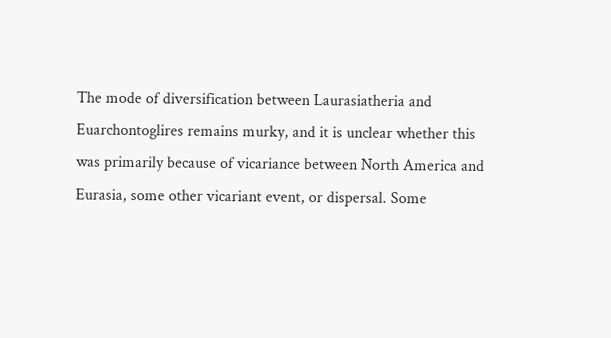The mode of diversification between Laurasiatheria and Euarchontoglires remains murky, and it is unclear whether this was primarily because of vicariance between North America and Eurasia, some other vicariant event, or dispersal. Some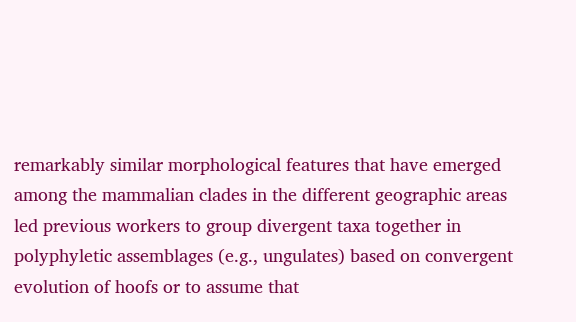remarkably similar morphological features that have emerged among the mammalian clades in the different geographic areas led previous workers to group divergent taxa together in polyphyletic assemblages (e.g., ungulates) based on convergent evolution of hoofs or to assume that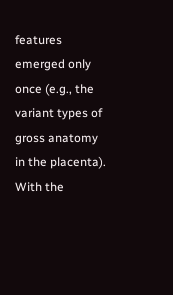features emerged only once (e.g., the variant types of gross anatomy in the placenta). With the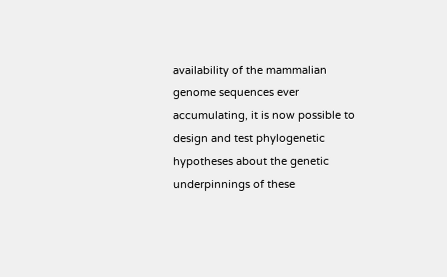availability of the mammalian genome sequences ever accumulating, it is now possible to design and test phylogenetic hypotheses about the genetic underpinnings of these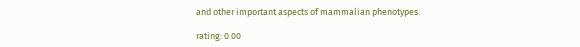and other important aspects of mammalian phenotypes.

rating: 0.00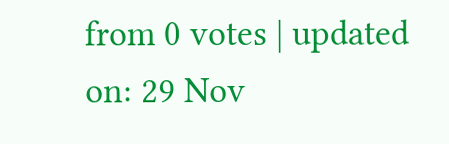from 0 votes | updated on: 29 Nov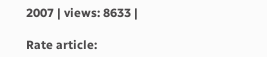2007 | views: 8633 |

Rate article: